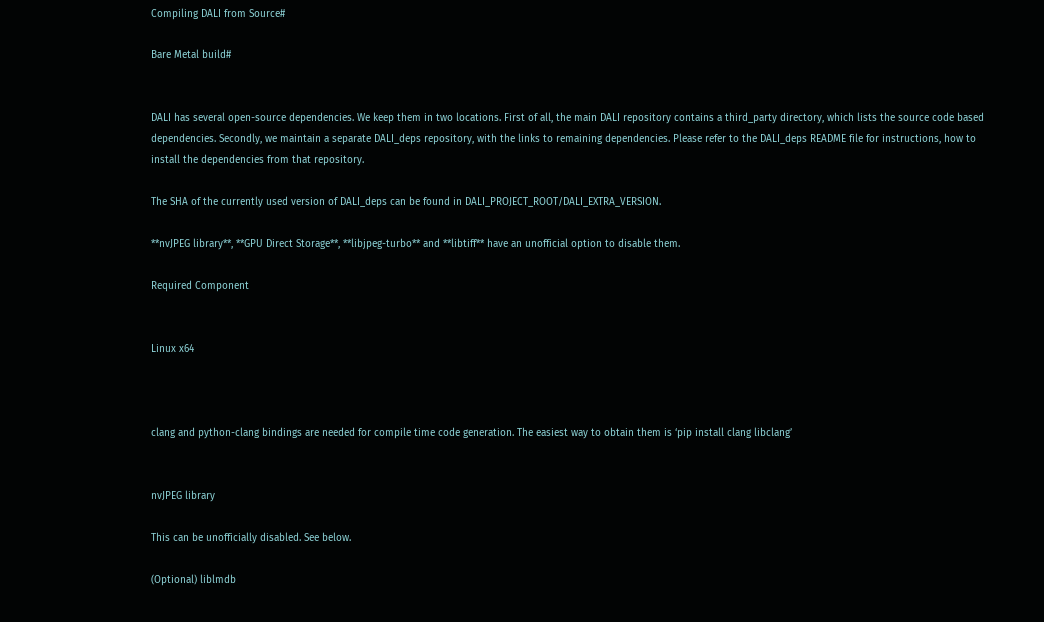Compiling DALI from Source#

Bare Metal build#


DALI has several open-source dependencies. We keep them in two locations. First of all, the main DALI repository contains a third_party directory, which lists the source code based dependencies. Secondly, we maintain a separate DALI_deps repository, with the links to remaining dependencies. Please refer to the DALI_deps README file for instructions, how to install the dependencies from that repository.

The SHA of the currently used version of DALI_deps can be found in DALI_PROJECT_ROOT/DALI_EXTRA_VERSION.

**nvJPEG library**, **GPU Direct Storage**, **libjpeg-turbo** and **libtiff** have an unofficial option to disable them.

Required Component


Linux x64



clang and python-clang bindings are needed for compile time code generation. The easiest way to obtain them is ‘pip install clang libclang’


nvJPEG library

This can be unofficially disabled. See below.

(Optional) liblmdb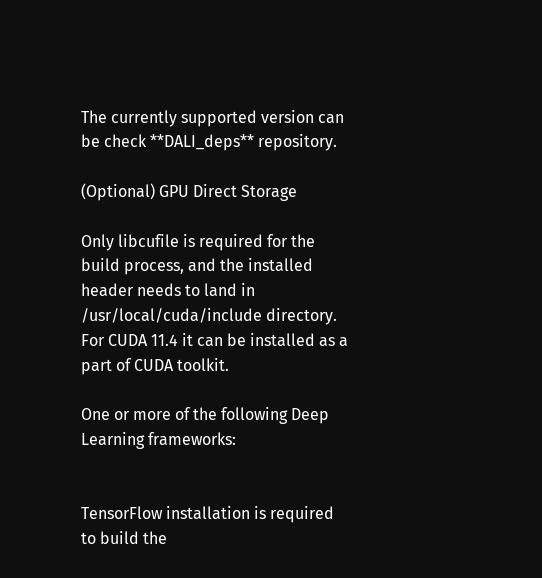The currently supported version can be check **DALI_deps** repository.

(Optional) GPU Direct Storage

Only libcufile is required for the build process, and the installed header needs to land in /usr/local/cuda/include directory. For CUDA 11.4 it can be installed as a part of CUDA toolkit.

One or more of the following Deep Learning frameworks:


TensorFlow installation is required to build the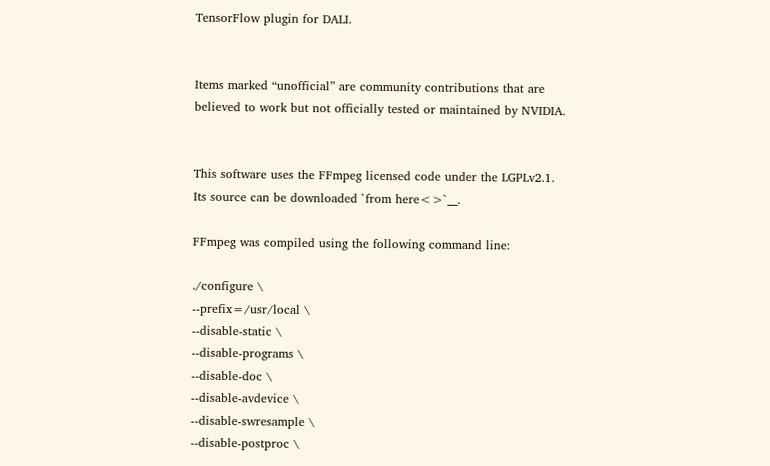TensorFlow plugin for DALI.


Items marked “unofficial” are community contributions that are believed to work but not officially tested or maintained by NVIDIA.


This software uses the FFmpeg licensed code under the LGPLv2.1. Its source can be downloaded `from here<>`__.

FFmpeg was compiled using the following command line:

./configure \
--prefix=/usr/local \
--disable-static \
--disable-programs \
--disable-doc \
--disable-avdevice \
--disable-swresample \
--disable-postproc \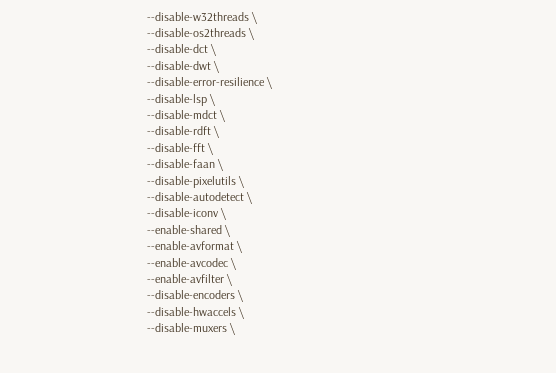--disable-w32threads \
--disable-os2threads \
--disable-dct \
--disable-dwt \
--disable-error-resilience \
--disable-lsp \
--disable-mdct \
--disable-rdft \
--disable-fft \
--disable-faan \
--disable-pixelutils \
--disable-autodetect \
--disable-iconv \
--enable-shared \
--enable-avformat \
--enable-avcodec \
--enable-avfilter \
--disable-encoders \
--disable-hwaccels \
--disable-muxers \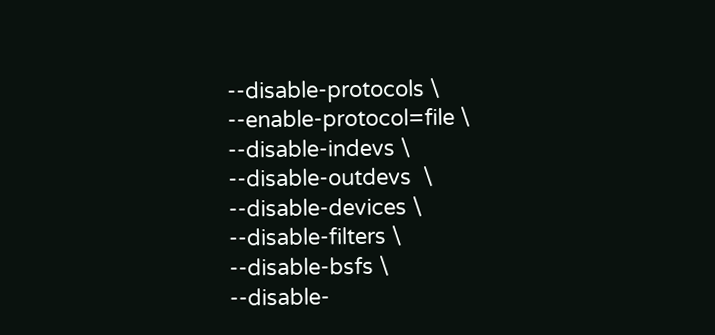--disable-protocols \
--enable-protocol=file \
--disable-indevs \
--disable-outdevs  \
--disable-devices \
--disable-filters \
--disable-bsfs \
--disable-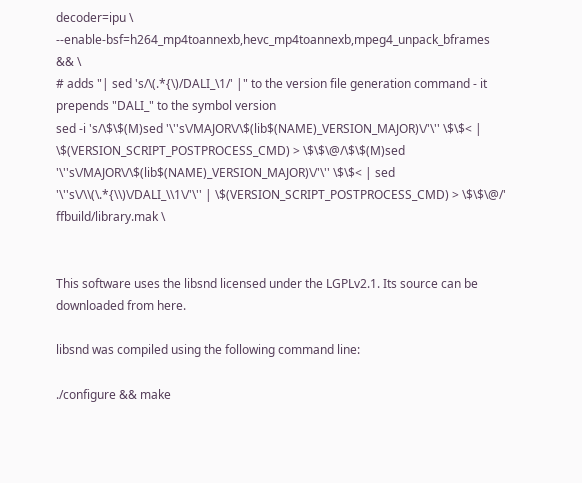decoder=ipu \
--enable-bsf=h264_mp4toannexb,hevc_mp4toannexb,mpeg4_unpack_bframes && \
# adds "| sed 's/\(.*{\)/DALI_\1/' |" to the version file generation command - it prepends "DALI_" to the symbol version
sed -i 's/\$\$(M)sed '\''s\/MAJOR\/\$(lib$(NAME)_VERSION_MAJOR)\/'\'' \$\$< | \$(VERSION_SCRIPT_POSTPROCESS_CMD) > \$\$\@/\$\$(M)sed '\''s\/MAJOR\/\$(lib$(NAME)_VERSION_MAJOR)\/'\'' \$\$< | sed '\''s\/\\(\.*{\\)\/DALI_\\1\/'\'' | \$(VERSION_SCRIPT_POSTPROCESS_CMD) > \$\$\@/' ffbuild/library.mak \


This software uses the libsnd licensed under the LGPLv2.1. Its source can be downloaded from here.

libsnd was compiled using the following command line:

./configure && make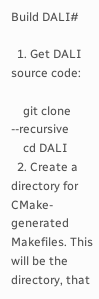Build DALI#

  1. Get DALI source code:

    git clone --recursive
    cd DALI
  2. Create a directory for CMake-generated Makefiles. This will be the directory, that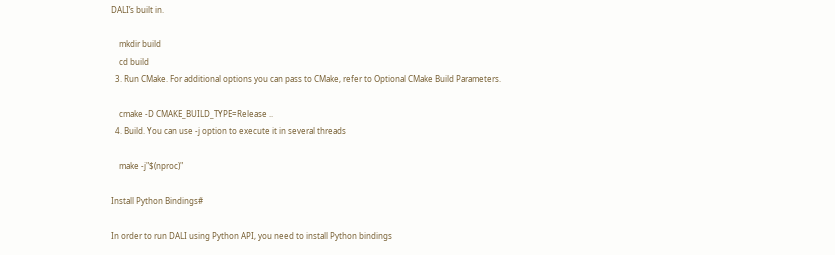DALI’s built in.

    mkdir build
    cd build
  3. Run CMake. For additional options you can pass to CMake, refer to Optional CMake Build Parameters.

    cmake -D CMAKE_BUILD_TYPE=Release ..
  4. Build. You can use -j option to execute it in several threads

    make -j"$(nproc)"

Install Python Bindings#

In order to run DALI using Python API, you need to install Python bindings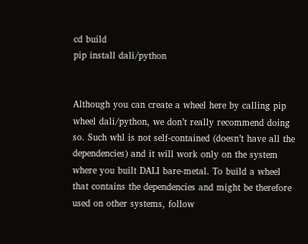cd build
pip install dali/python


Although you can create a wheel here by calling pip wheel dali/python, we don’t really recommend doing so. Such whl is not self-contained (doesn’t have all the dependencies) and it will work only on the system where you built DALI bare-metal. To build a wheel that contains the dependencies and might be therefore used on other systems, follow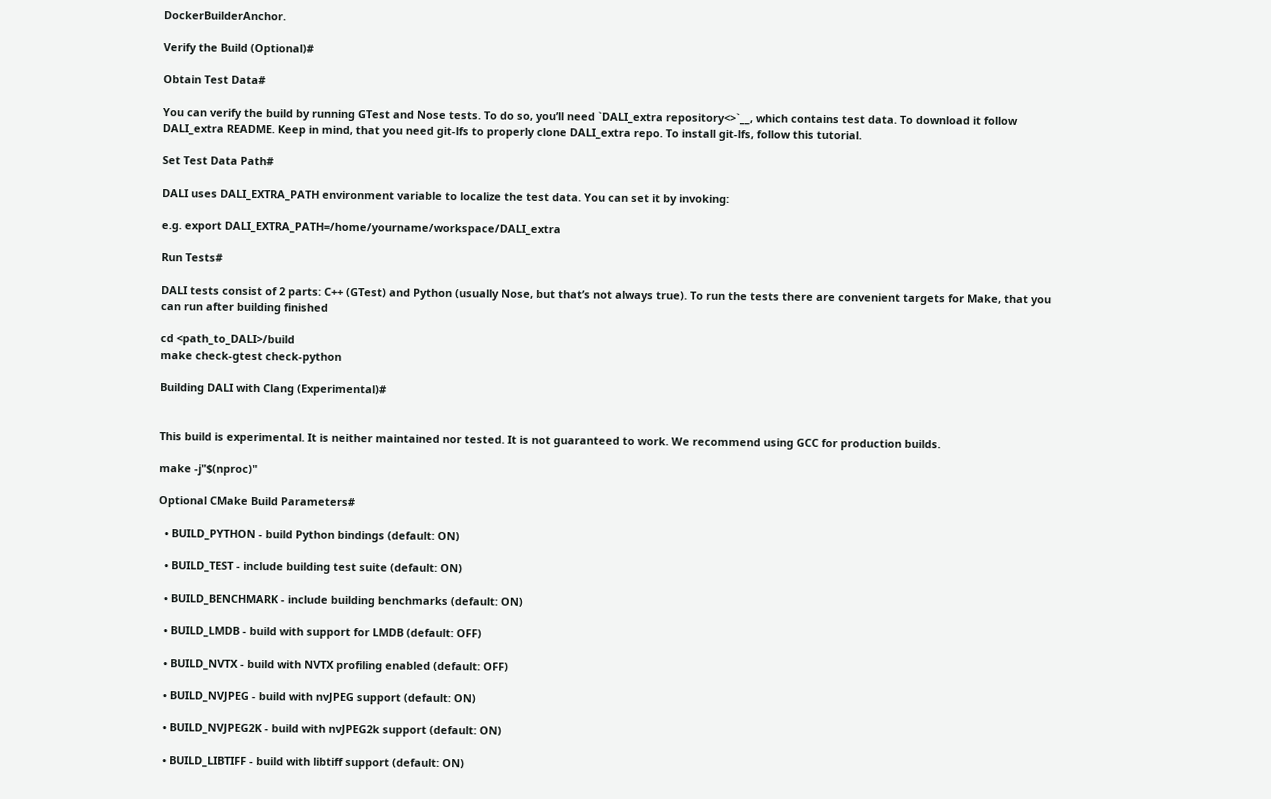DockerBuilderAnchor.

Verify the Build (Optional)#

Obtain Test Data#

You can verify the build by running GTest and Nose tests. To do so, you’ll need `DALI_extra repository<>`__, which contains test data. To download it follow DALI_extra README. Keep in mind, that you need git-lfs to properly clone DALI_extra repo. To install git-lfs, follow this tutorial.

Set Test Data Path#

DALI uses DALI_EXTRA_PATH environment variable to localize the test data. You can set it by invoking:

e.g. export DALI_EXTRA_PATH=/home/yourname/workspace/DALI_extra

Run Tests#

DALI tests consist of 2 parts: C++ (GTest) and Python (usually Nose, but that’s not always true). To run the tests there are convenient targets for Make, that you can run after building finished

cd <path_to_DALI>/build
make check-gtest check-python

Building DALI with Clang (Experimental)#


This build is experimental. It is neither maintained nor tested. It is not guaranteed to work. We recommend using GCC for production builds.

make -j"$(nproc)"

Optional CMake Build Parameters#

  • BUILD_PYTHON - build Python bindings (default: ON)

  • BUILD_TEST - include building test suite (default: ON)

  • BUILD_BENCHMARK - include building benchmarks (default: ON)

  • BUILD_LMDB - build with support for LMDB (default: OFF)

  • BUILD_NVTX - build with NVTX profiling enabled (default: OFF)

  • BUILD_NVJPEG - build with nvJPEG support (default: ON)

  • BUILD_NVJPEG2K - build with nvJPEG2k support (default: ON)

  • BUILD_LIBTIFF - build with libtiff support (default: ON)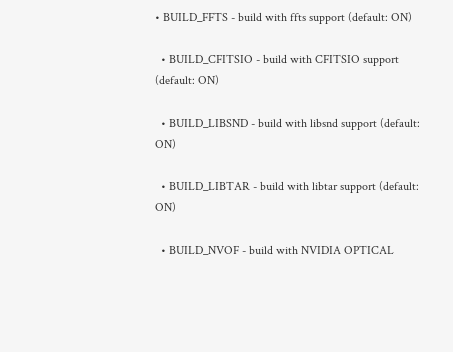• BUILD_FFTS - build with ffts support (default: ON)

  • BUILD_CFITSIO - build with CFITSIO support (default: ON)

  • BUILD_LIBSND - build with libsnd support (default: ON)

  • BUILD_LIBTAR - build with libtar support (default: ON)

  • BUILD_NVOF - build with NVIDIA OPTICAL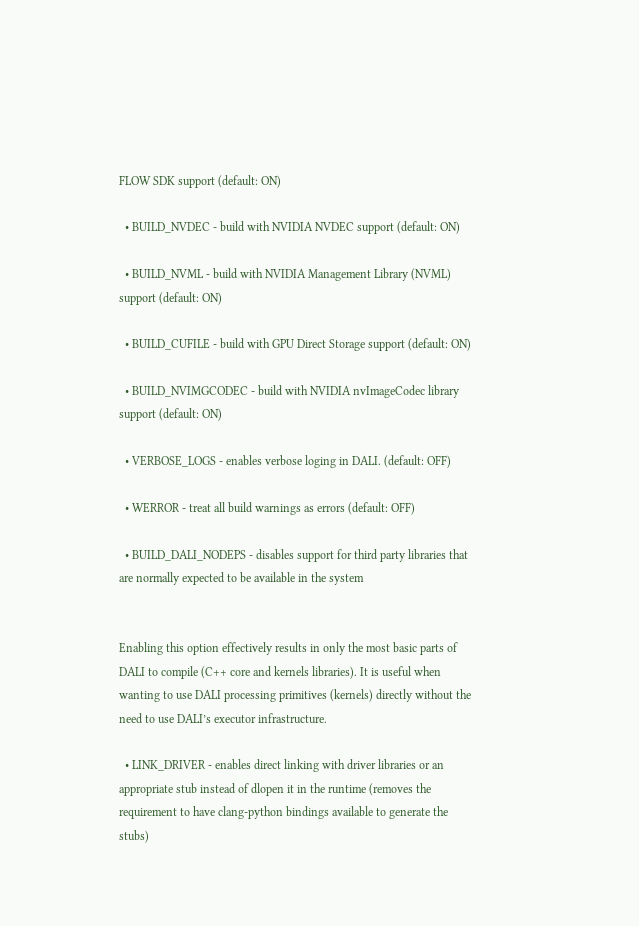FLOW SDK support (default: ON)

  • BUILD_NVDEC - build with NVIDIA NVDEC support (default: ON)

  • BUILD_NVML - build with NVIDIA Management Library (NVML) support (default: ON)

  • BUILD_CUFILE - build with GPU Direct Storage support (default: ON)

  • BUILD_NVIMGCODEC - build with NVIDIA nvImageCodec library support (default: ON)

  • VERBOSE_LOGS - enables verbose loging in DALI. (default: OFF)

  • WERROR - treat all build warnings as errors (default: OFF)

  • BUILD_DALI_NODEPS - disables support for third party libraries that are normally expected to be available in the system


Enabling this option effectively results in only the most basic parts of DALI to compile (C++ core and kernels libraries). It is useful when wanting to use DALI processing primitives (kernels) directly without the need to use DALI’s executor infrastructure.

  • LINK_DRIVER - enables direct linking with driver libraries or an appropriate stub instead of dlopen it in the runtime (removes the requirement to have clang-python bindings available to generate the stubs)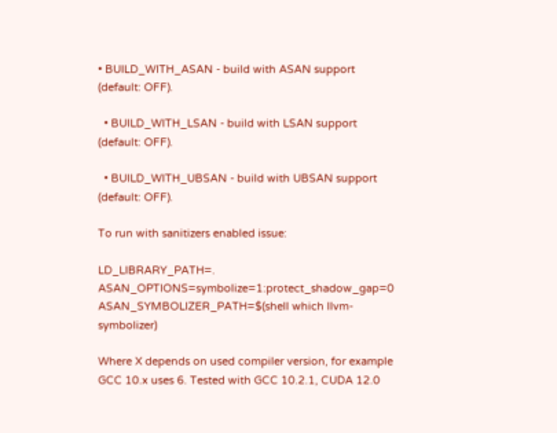• BUILD_WITH_ASAN - build with ASAN support (default: OFF).

  • BUILD_WITH_LSAN - build with LSAN support (default: OFF).

  • BUILD_WITH_UBSAN - build with UBSAN support (default: OFF).

To run with sanitizers enabled issue:

LD_LIBRARY_PATH=. ASAN_OPTIONS=symbolize=1:protect_shadow_gap=0 ASAN_SYMBOLIZER_PATH=$(shell which llvm-symbolizer)

Where X depends on used compiler version, for example GCC 10.x uses 6. Tested with GCC 10.2.1, CUDA 12.0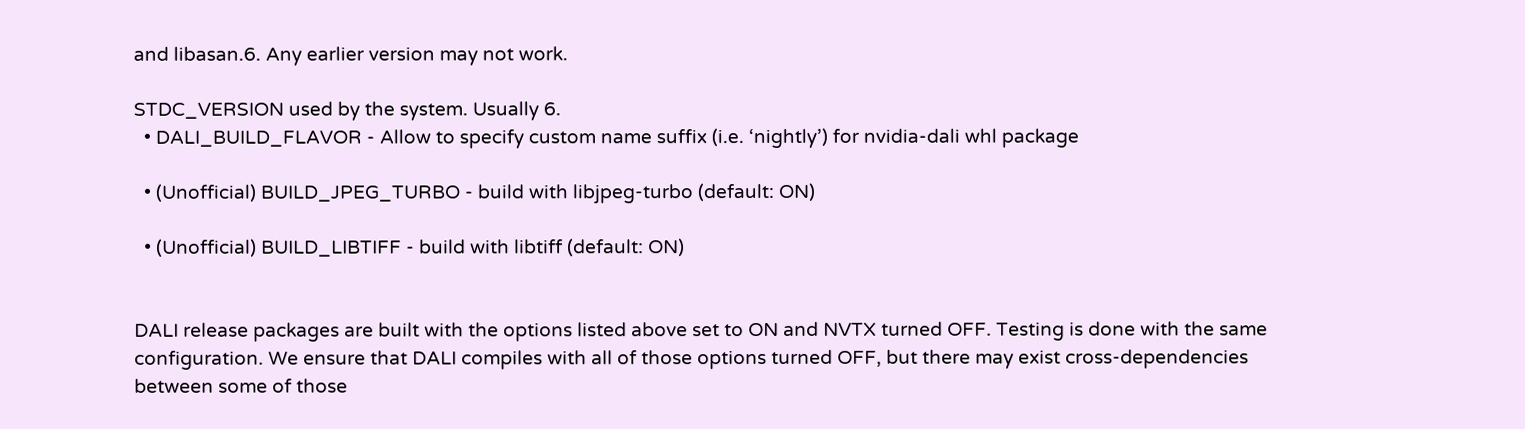and libasan.6. Any earlier version may not work.

STDC_VERSION used by the system. Usually 6.
  • DALI_BUILD_FLAVOR - Allow to specify custom name suffix (i.e. ‘nightly’) for nvidia-dali whl package

  • (Unofficial) BUILD_JPEG_TURBO - build with libjpeg-turbo (default: ON)

  • (Unofficial) BUILD_LIBTIFF - build with libtiff (default: ON)


DALI release packages are built with the options listed above set to ON and NVTX turned OFF. Testing is done with the same configuration. We ensure that DALI compiles with all of those options turned OFF, but there may exist cross-dependencies between some of those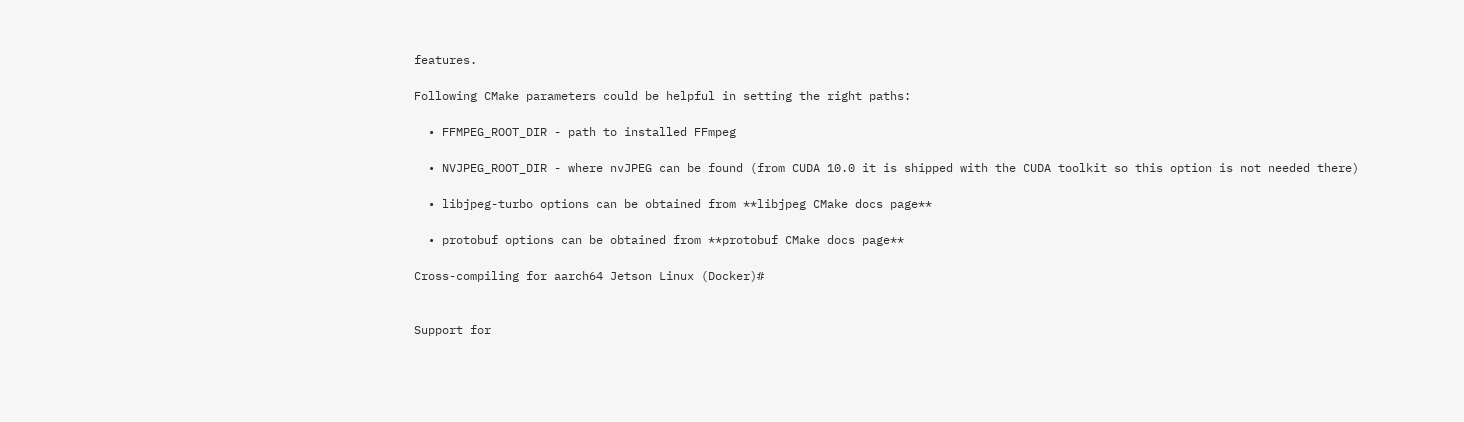features.

Following CMake parameters could be helpful in setting the right paths:

  • FFMPEG_ROOT_DIR - path to installed FFmpeg

  • NVJPEG_ROOT_DIR - where nvJPEG can be found (from CUDA 10.0 it is shipped with the CUDA toolkit so this option is not needed there)

  • libjpeg-turbo options can be obtained from **libjpeg CMake docs page**

  • protobuf options can be obtained from **protobuf CMake docs page**

Cross-compiling for aarch64 Jetson Linux (Docker)#


Support for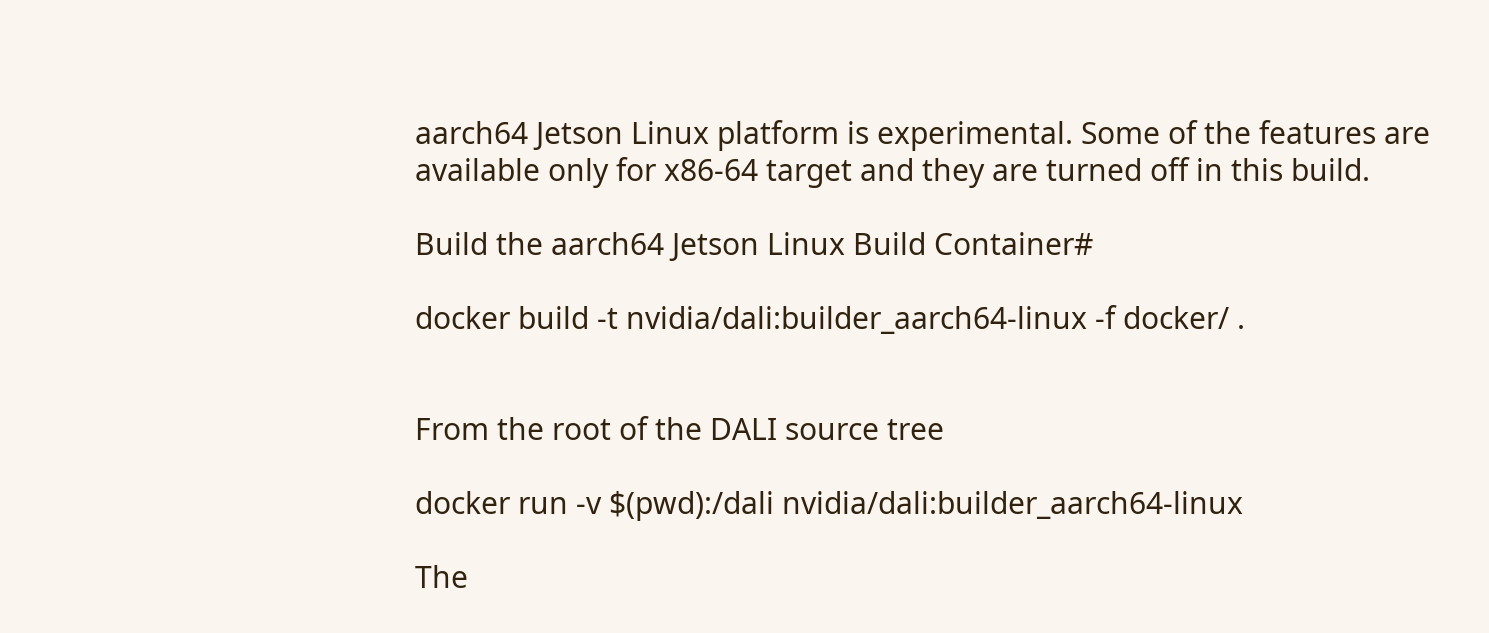aarch64 Jetson Linux platform is experimental. Some of the features are available only for x86-64 target and they are turned off in this build.

Build the aarch64 Jetson Linux Build Container#

docker build -t nvidia/dali:builder_aarch64-linux -f docker/ .


From the root of the DALI source tree

docker run -v $(pwd):/dali nvidia/dali:builder_aarch64-linux

The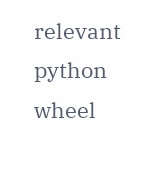relevant python wheel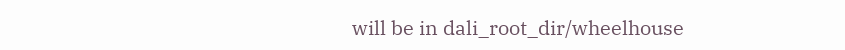will be in dali_root_dir/wheelhouse